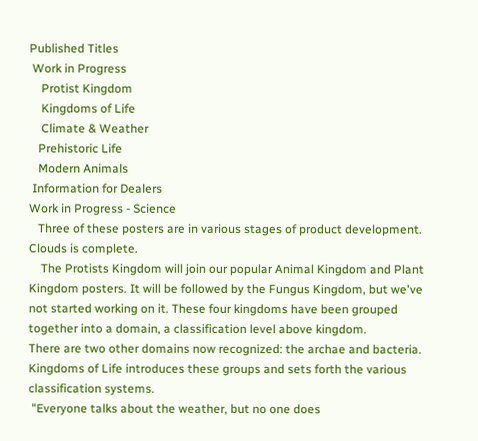Published Titles
 Work in Progress
    Protist Kingdom
    Kingdoms of Life
    Climate & Weather
   Prehistoric Life
   Modern Animals
 Information for Dealers
Work in Progress - Science
   Three of these posters are in various stages of product development. Clouds is complete.
    The Protists Kingdom will join our popular Animal Kingdom and Plant Kingdom posters. It will be followed by the Fungus Kingdom, but we've not started working on it. These four kingdoms have been grouped together into a domain, a classification level above kingdom.
There are two other domains now recognized: the archae and bacteria. Kingdoms of Life introduces these groups and sets forth the various classification systems.
 "Everyone talks about the weather, but no one does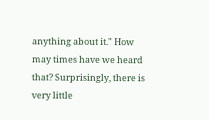anything about it." How may times have we heard that? Surprisingly, there is very little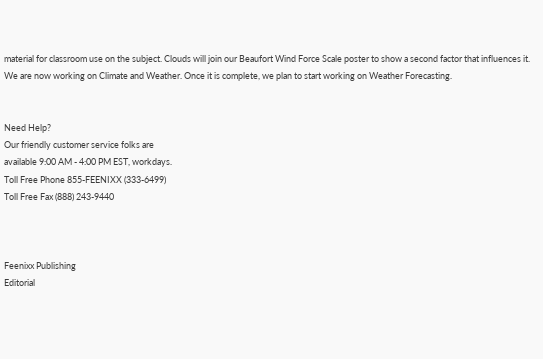material for classroom use on the subject. Clouds will join our Beaufort Wind Force Scale poster to show a second factor that influences it. We are now working on Climate and Weather. Once it is complete, we plan to start working on Weather Forecasting.


Need Help?
Our friendly customer service folks are
available 9:00 AM - 4:00 PM EST, workdays.
Toll Free Phone 855-FEENIXX (333-6499)
Toll Free Fax (888) 243-9440



Feenixx Publishing
Editorial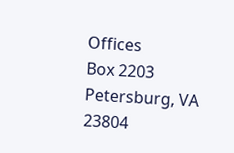Offices
Box 2203
Petersburg, VA 23804